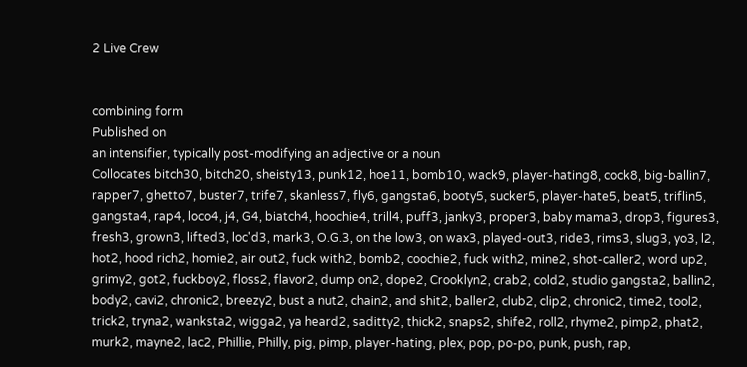2 Live Crew


combining form
Published on
an intensifier, typically post-modifying an adjective or a noun
Collocates bitch30, bitch20, sheisty13, punk12, hoe11, bomb10, wack9, player-hating8, cock8, big-ballin7, rapper7, ghetto7, buster7, trife7, skanless7, fly6, gangsta6, booty5, sucker5, player-hate5, beat5, triflin5, gangsta4, rap4, loco4, j4, G4, biatch4, hoochie4, trill4, puff3, janky3, proper3, baby mama3, drop3, figures3, fresh3, grown3, lifted3, loc'd3, mark3, O.G.3, on the low3, on wax3, played-out3, ride3, rims3, slug3, yo3, l2, hot2, hood rich2, homie2, air out2, fuck with2, bomb2, coochie2, fuck with2, mine2, shot-caller2, word up2, grimy2, got2, fuckboy2, floss2, flavor2, dump on2, dope2, Crooklyn2, crab2, cold2, studio gangsta2, ballin2, body2, cavi2, chronic2, breezy2, bust a nut2, chain2, and shit2, baller2, club2, clip2, chronic2, time2, tool2, trick2, tryna2, wanksta2, wigga2, ya heard2, saditty2, thick2, snaps2, shife2, roll2, rhyme2, pimp2, phat2, murk2, mayne2, lac2, Phillie, Philly, pig, pimp, player-hating, plex, pop, po-po, punk, push, rap,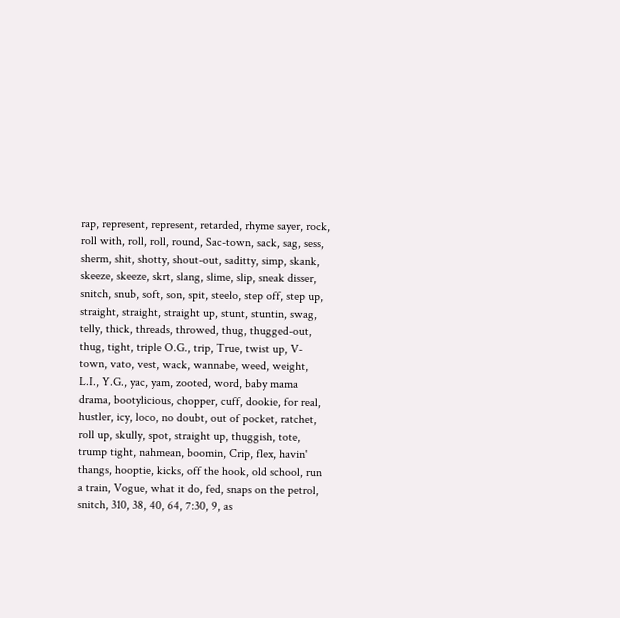rap, represent, represent, retarded, rhyme sayer, rock, roll with, roll, roll, round, Sac-town, sack, sag, sess, sherm, shit, shotty, shout-out, saditty, simp, skank, skeeze, skeeze, skrt, slang, slime, slip, sneak disser, snitch, snub, soft, son, spit, steelo, step off, step up, straight, straight, straight up, stunt, stuntin, swag, telly, thick, threads, throwed, thug, thugged-out, thug, tight, triple O.G., trip, True, twist up, V-town, vato, vest, wack, wannabe, weed, weight, L.I., Y.G., yac, yam, zooted, word, baby mama drama, bootylicious, chopper, cuff, dookie, for real, hustler, icy, loco, no doubt, out of pocket, ratchet, roll up, skully, spot, straight up, thuggish, tote, trump tight, nahmean, boomin, Crip, flex, havin' thangs, hooptie, kicks, off the hook, old school, run a train, Vogue, what it do, fed, snaps on the petrol, snitch, 310, 38, 40, 64, 7:30, 9, as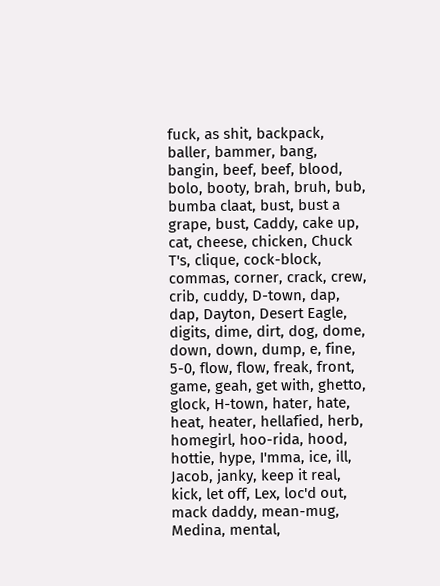fuck, as shit, backpack, baller, bammer, bang, bangin, beef, beef, blood, bolo, booty, brah, bruh, bub, bumba claat, bust, bust a grape, bust, Caddy, cake up, cat, cheese, chicken, Chuck T's, clique, cock-block, commas, corner, crack, crew, crib, cuddy, D-town, dap, dap, Dayton, Desert Eagle, digits, dime, dirt, dog, dome, down, down, dump, e, fine, 5-0, flow, flow, freak, front, game, geah, get with, ghetto, glock, H-town, hater, hate, heat, heater, hellafied, herb, homegirl, hoo-rida, hood, hottie, hype, I'mma, ice, ill, Jacob, janky, keep it real, kick, let off, Lex, loc'd out, mack daddy, mean-mug, Medina, mental,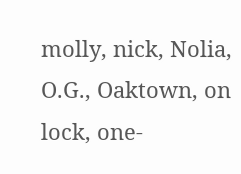molly, nick, Nolia, O.G., Oaktown, on lock, one-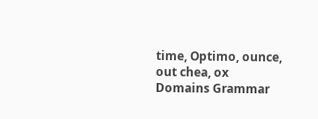time, Optimo, ounce, out chea, ox
Domains Grammar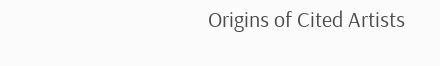Origins of Cited Artists